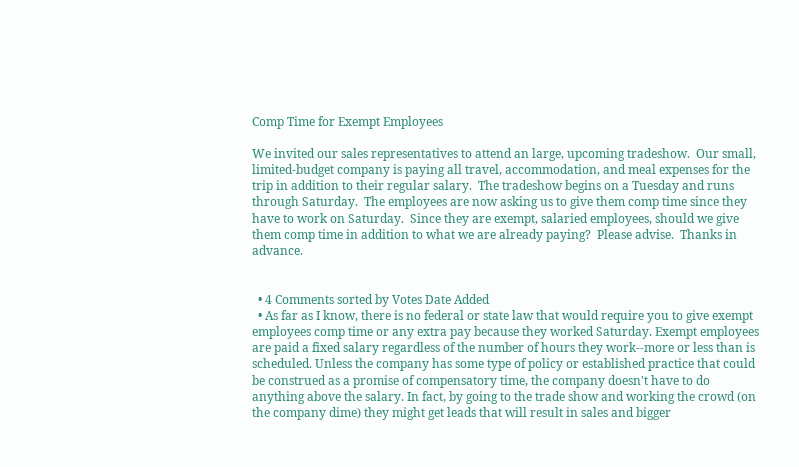Comp Time for Exempt Employees

We invited our sales representatives to attend an large, upcoming tradeshow.  Our small, limited-budget company is paying all travel, accommodation, and meal expenses for the trip in addition to their regular salary.  The tradeshow begins on a Tuesday and runs through Saturday.  The employees are now asking us to give them comp time since they have to work on Saturday.  Since they are exempt, salaried employees, should we give them comp time in addition to what we are already paying?  Please advise.  Thanks in advance.


  • 4 Comments sorted by Votes Date Added
  • As far as I know, there is no federal or state law that would require you to give exempt employees comp time or any extra pay because they worked Saturday. Exempt employees are paid a fixed salary regardless of the number of hours they work--more or less than is scheduled. Unless the company has some type of policy or established practice that could be construed as a promise of compensatory time, the company doesn't have to do anything above the salary. In fact, by going to the trade show and working the crowd (on the company dime) they might get leads that will result in sales and bigger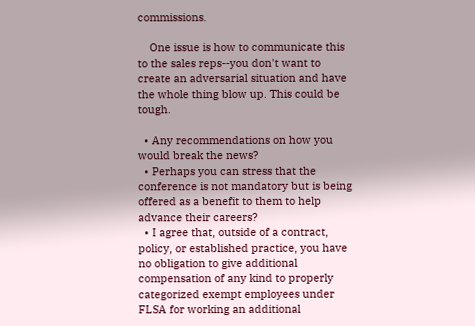commissions.

    One issue is how to communicate this to the sales reps--you don't want to create an adversarial situation and have the whole thing blow up. This could be tough.

  • Any recommendations on how you would break the news?
  • Perhaps you can stress that the conference is not mandatory but is being offered as a benefit to them to help advance their careers?
  • I agree that, outside of a contract, policy, or established practice, you have no obligation to give additional compensation of any kind to properly categorized exempt employees under FLSA for working an additional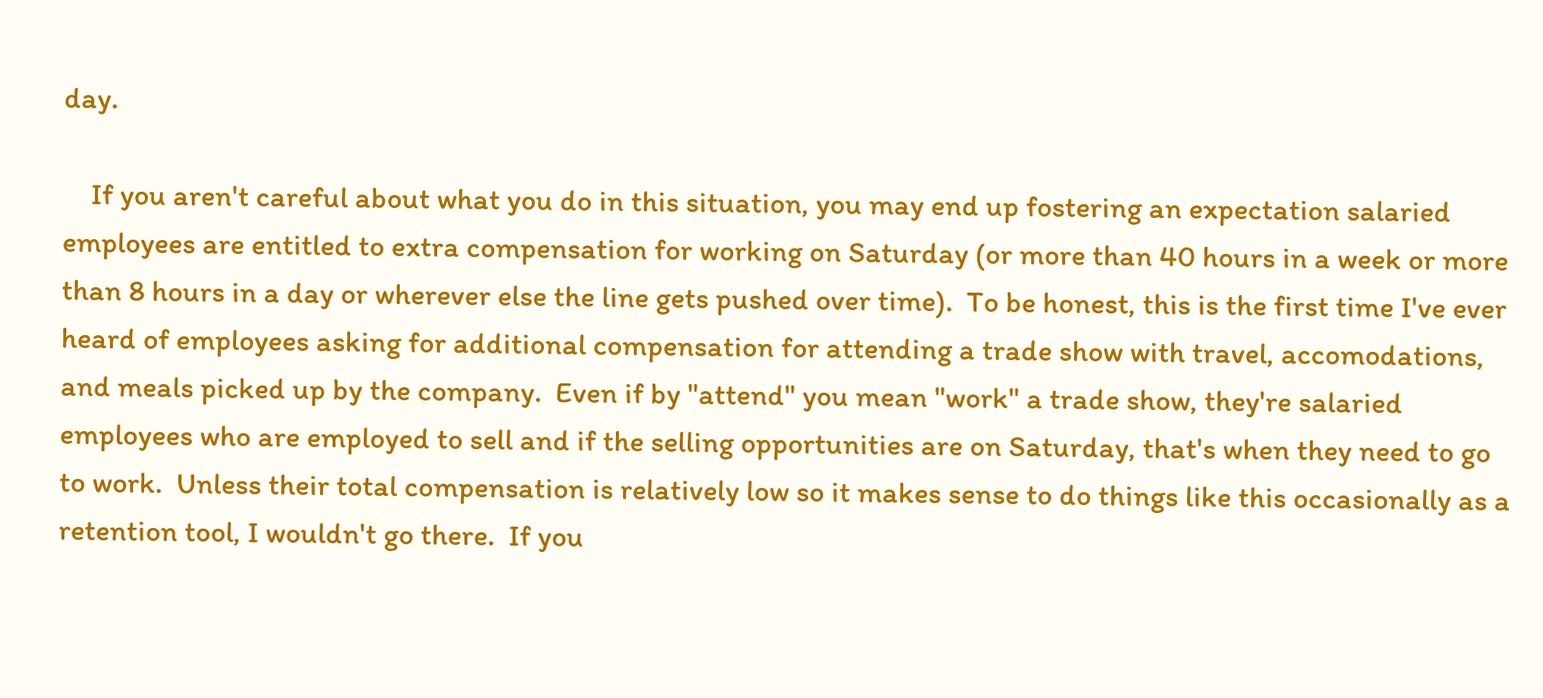day.

    If you aren't careful about what you do in this situation, you may end up fostering an expectation salaried employees are entitled to extra compensation for working on Saturday (or more than 40 hours in a week or more than 8 hours in a day or wherever else the line gets pushed over time).  To be honest, this is the first time I've ever heard of employees asking for additional compensation for attending a trade show with travel, accomodations, and meals picked up by the company.  Even if by "attend" you mean "work" a trade show, they're salaried employees who are employed to sell and if the selling opportunities are on Saturday, that's when they need to go to work.  Unless their total compensation is relatively low so it makes sense to do things like this occasionally as a retention tool, I wouldn't go there.  If you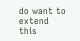do want to extend this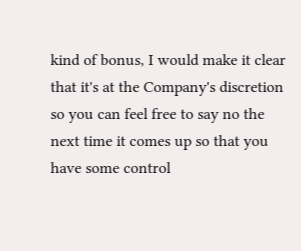kind of bonus, I would make it clear that it's at the Company's discretion so you can feel free to say no the next time it comes up so that you have some control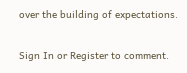over the building of expectations.

Sign In or Register to comment.